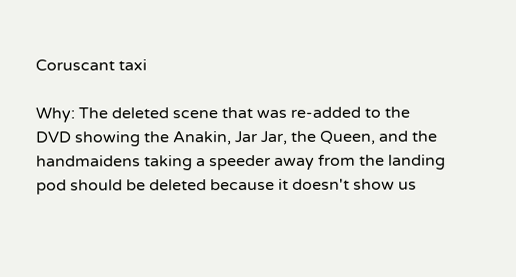Coruscant taxi

Why: The deleted scene that was re-added to the DVD showing the Anakin, Jar Jar, the Queen, and the handmaidens taking a speeder away from the landing pod should be deleted because it doesn't show us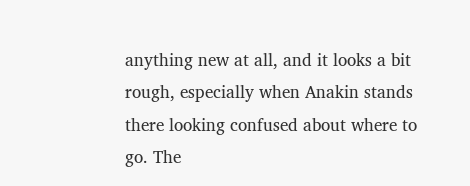anything new at all, and it looks a bit rough, especially when Anakin stands there looking confused about where to go. The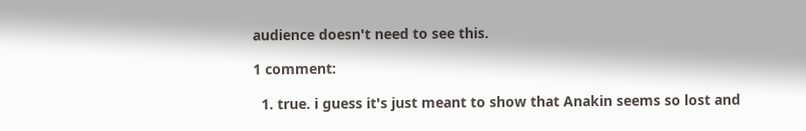audience doesn't need to see this.

1 comment:

  1. true. i guess it's just meant to show that Anakin seems so lost and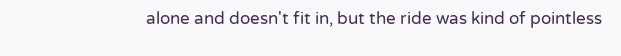alone and doesn't fit in, but the ride was kind of pointless